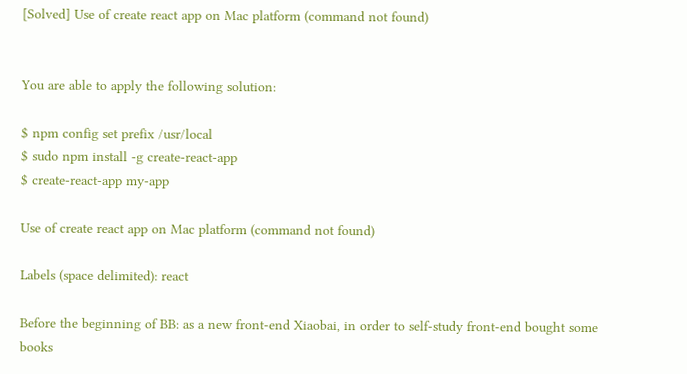[Solved] Use of create react app on Mac platform (command not found)


You are able to apply the following solution:

$ npm config set prefix /usr/local
$ sudo npm install -g create-react-app
$ create-react-app my-app

Use of create react app on Mac platform (command not found)

Labels (space delimited): react

Before the beginning of BB: as a new front-end Xiaobai, in order to self-study front-end bought some books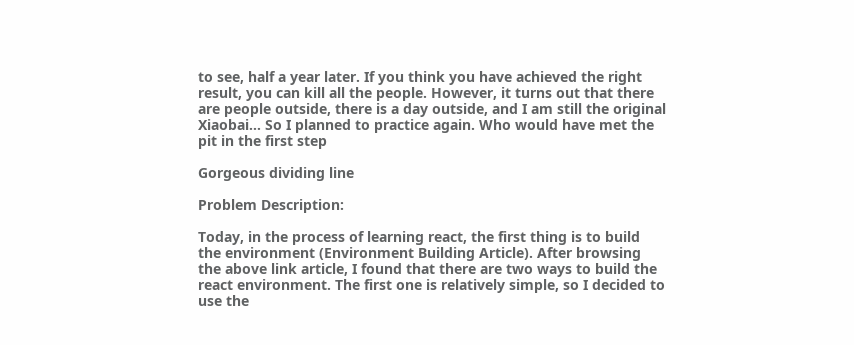to see, half a year later. If you think you have achieved the right result, you can kill all the people. However, it turns out that there are people outside, there is a day outside, and I am still the original Xiaobai… So I planned to practice again. Who would have met the pit in the first step

Gorgeous dividing line

Problem Description:

Today, in the process of learning react, the first thing is to build the environment (Environment Building Article). After browsing the above link article, I found that there are two ways to build the react environment. The first one is relatively simple, so I decided to use the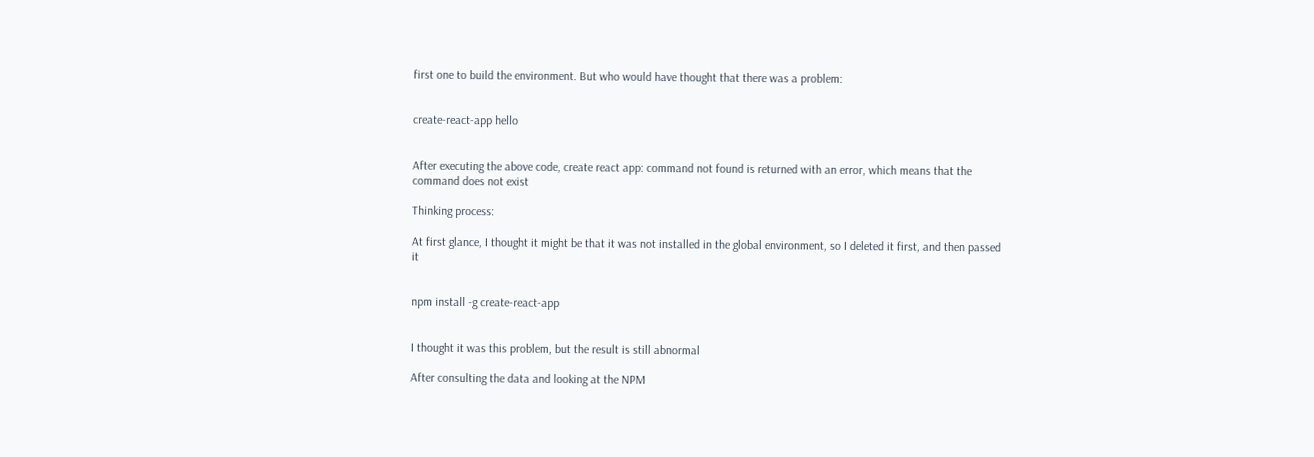first one to build the environment. But who would have thought that there was a problem:


create-react-app hello


After executing the above code, create react app: command not found is returned with an error, which means that the command does not exist

Thinking process:

At first glance, I thought it might be that it was not installed in the global environment, so I deleted it first, and then passed it


npm install -g create-react-app


I thought it was this problem, but the result is still abnormal

After consulting the data and looking at the NPM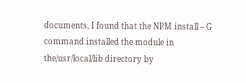documents, I found that the NPM install – G command installed the module in the/usr/local/lib directory by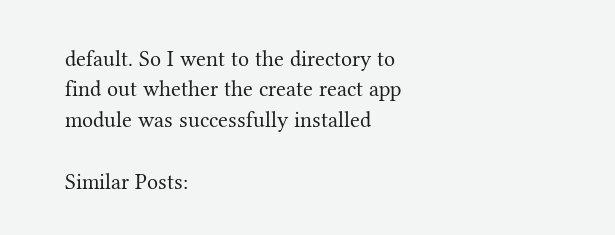default. So I went to the directory to find out whether the create react app module was successfully installed

Similar Posts: